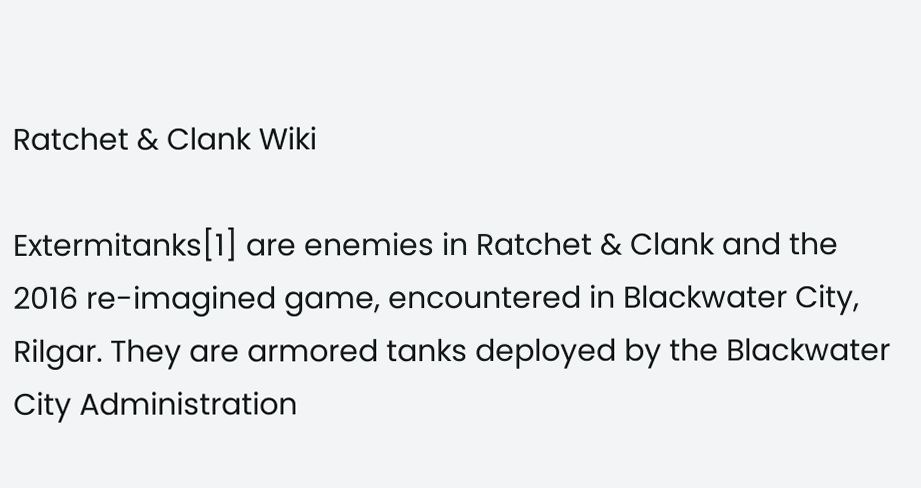Ratchet & Clank Wiki

Extermitanks[1] are enemies in Ratchet & Clank and the 2016 re-imagined game, encountered in Blackwater City, Rilgar. They are armored tanks deployed by the Blackwater City Administration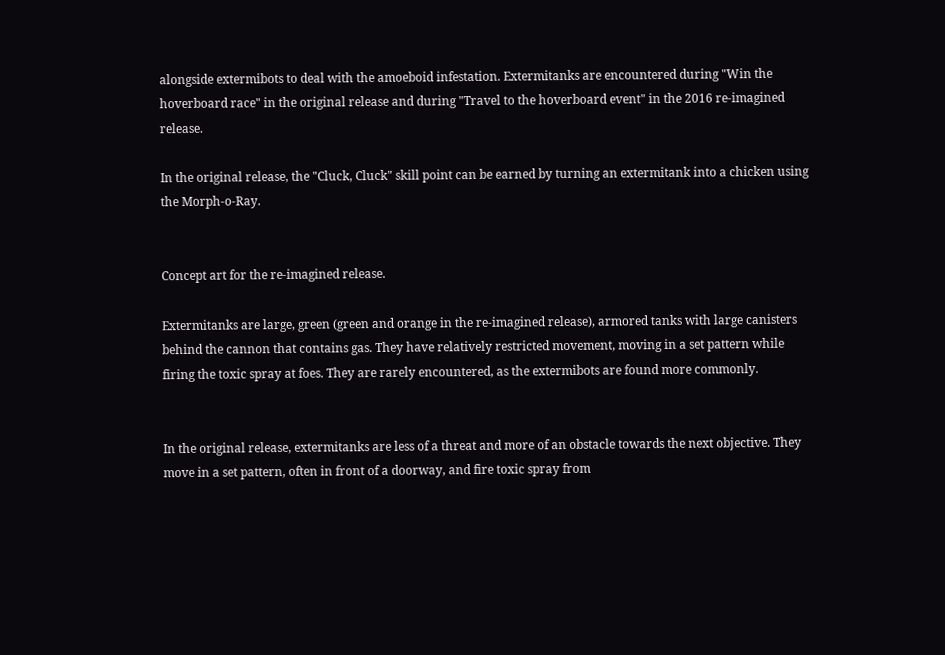alongside extermibots to deal with the amoeboid infestation. Extermitanks are encountered during "Win the hoverboard race" in the original release and during "Travel to the hoverboard event" in the 2016 re-imagined release.

In the original release, the "Cluck, Cluck" skill point can be earned by turning an extermitank into a chicken using the Morph-o-Ray.


Concept art for the re-imagined release.

Extermitanks are large, green (green and orange in the re-imagined release), armored tanks with large canisters behind the cannon that contains gas. They have relatively restricted movement, moving in a set pattern while firing the toxic spray at foes. They are rarely encountered, as the extermibots are found more commonly.


In the original release, extermitanks are less of a threat and more of an obstacle towards the next objective. They move in a set pattern, often in front of a doorway, and fire toxic spray from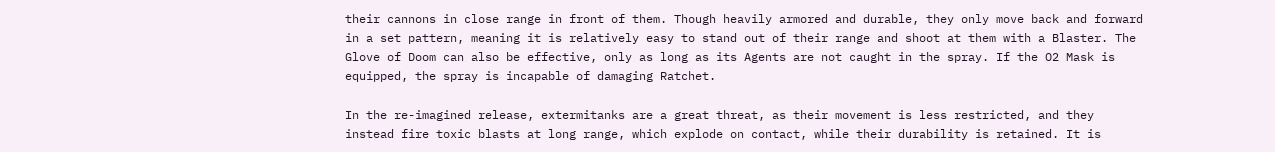their cannons in close range in front of them. Though heavily armored and durable, they only move back and forward in a set pattern, meaning it is relatively easy to stand out of their range and shoot at them with a Blaster. The Glove of Doom can also be effective, only as long as its Agents are not caught in the spray. If the O2 Mask is equipped, the spray is incapable of damaging Ratchet.

In the re-imagined release, extermitanks are a great threat, as their movement is less restricted, and they instead fire toxic blasts at long range, which explode on contact, while their durability is retained. It is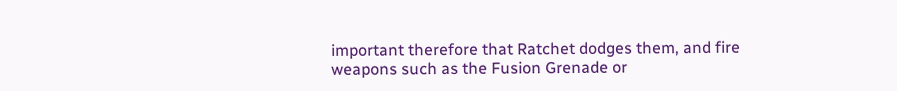important therefore that Ratchet dodges them, and fire weapons such as the Fusion Grenade or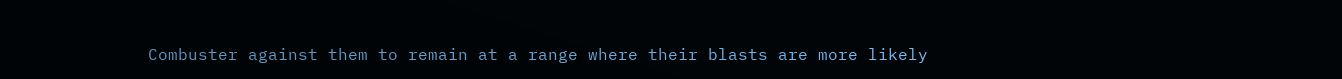Combuster against them to remain at a range where their blasts are more likely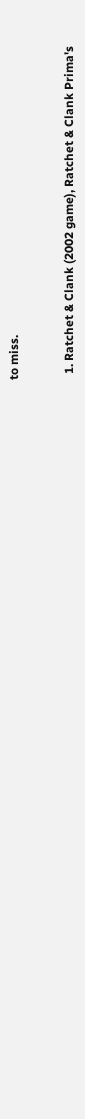to miss.


  1. Ratchet & Clank (2002 game), Ratchet & Clank Prima's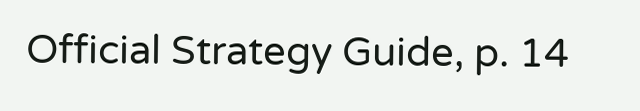Official Strategy Guide, p. 14